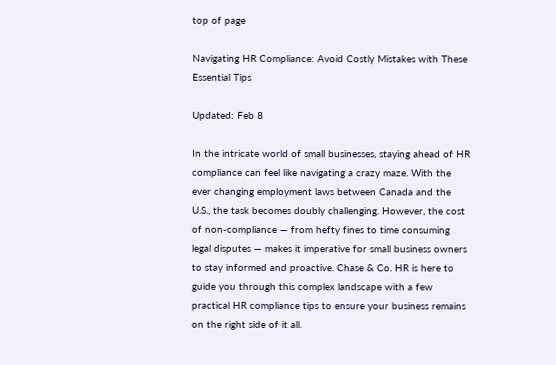top of page

Navigating HR Compliance: Avoid Costly Mistakes with These Essential Tips

Updated: Feb 8

In the intricate world of small businesses, staying ahead of HR compliance can feel like navigating a crazy maze. With the ever changing employment laws between Canada and the U.S., the task becomes doubly challenging. However, the cost of non-compliance — from hefty fines to time consuming legal disputes — makes it imperative for small business owners to stay informed and proactive. Chase & Co. HR is here to guide you through this complex landscape with a few practical HR compliance tips to ensure your business remains on the right side of it all.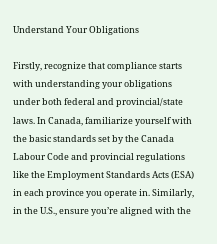Understand Your Obligations

Firstly, recognize that compliance starts with understanding your obligations under both federal and provincial/state laws. In Canada, familiarize yourself with the basic standards set by the Canada Labour Code and provincial regulations like the Employment Standards Acts (ESA) in each province you operate in. Similarly, in the U.S., ensure you’re aligned with the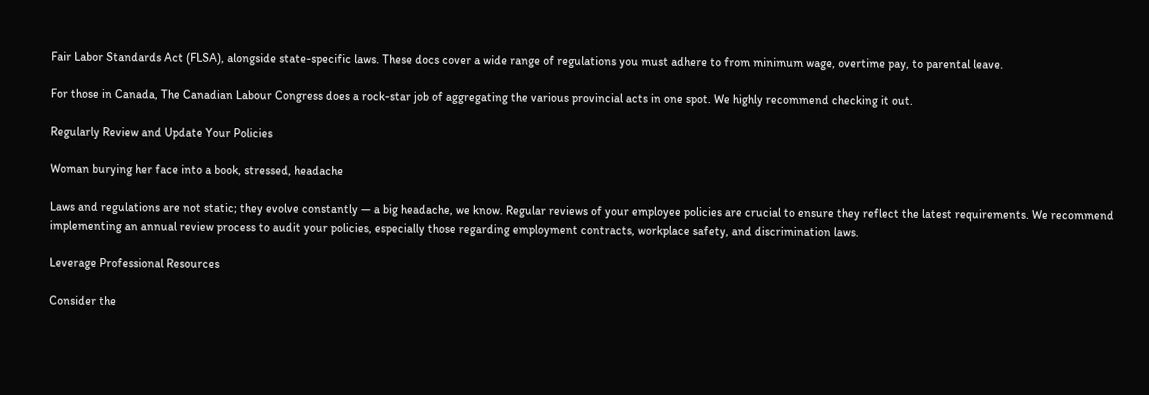Fair Labor Standards Act (FLSA), alongside state-specific laws. These docs cover a wide range of regulations you must adhere to from minimum wage, overtime pay, to parental leave.

For those in Canada, The Canadian Labour Congress does a rock-star job of aggregating the various provincial acts in one spot. We highly recommend checking it out.

Regularly Review and Update Your Policies

Woman burying her face into a book, stressed, headache

Laws and regulations are not static; they evolve constantly — a big headache, we know. Regular reviews of your employee policies are crucial to ensure they reflect the latest requirements. We recommend implementing an annual review process to audit your policies, especially those regarding employment contracts, workplace safety, and discrimination laws.

Leverage Professional Resources

Consider the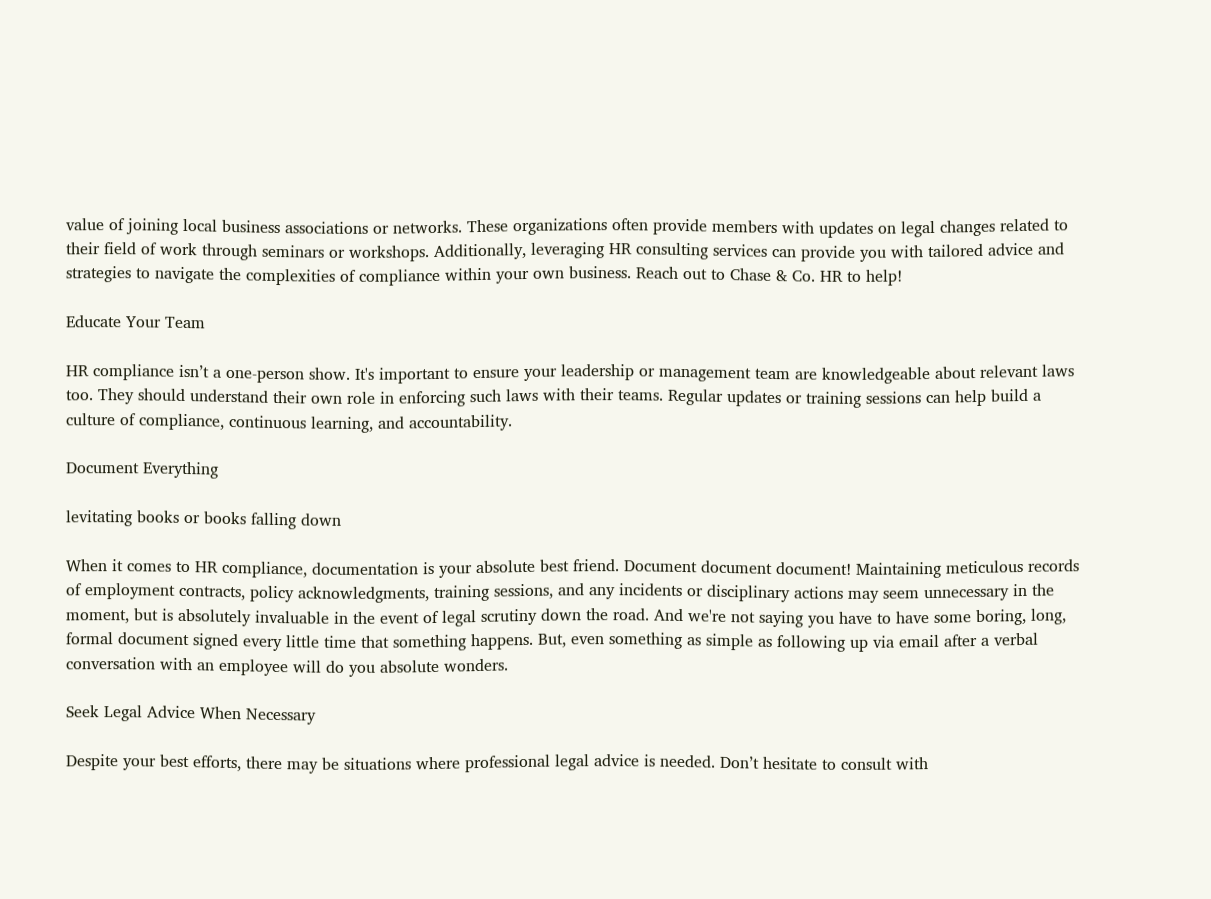value of joining local business associations or networks. These organizations often provide members with updates on legal changes related to their field of work through seminars or workshops. Additionally, leveraging HR consulting services can provide you with tailored advice and strategies to navigate the complexities of compliance within your own business. Reach out to Chase & Co. HR to help!

Educate Your Team

HR compliance isn’t a one-person show. It's important to ensure your leadership or management team are knowledgeable about relevant laws too. They should understand their own role in enforcing such laws with their teams. Regular updates or training sessions can help build a culture of compliance, continuous learning, and accountability.

Document Everything

levitating books or books falling down

When it comes to HR compliance, documentation is your absolute best friend. Document document document! Maintaining meticulous records of employment contracts, policy acknowledgments, training sessions, and any incidents or disciplinary actions may seem unnecessary in the moment, but is absolutely invaluable in the event of legal scrutiny down the road. And we're not saying you have to have some boring, long, formal document signed every little time that something happens. But, even something as simple as following up via email after a verbal conversation with an employee will do you absolute wonders.

Seek Legal Advice When Necessary

Despite your best efforts, there may be situations where professional legal advice is needed. Don’t hesitate to consult with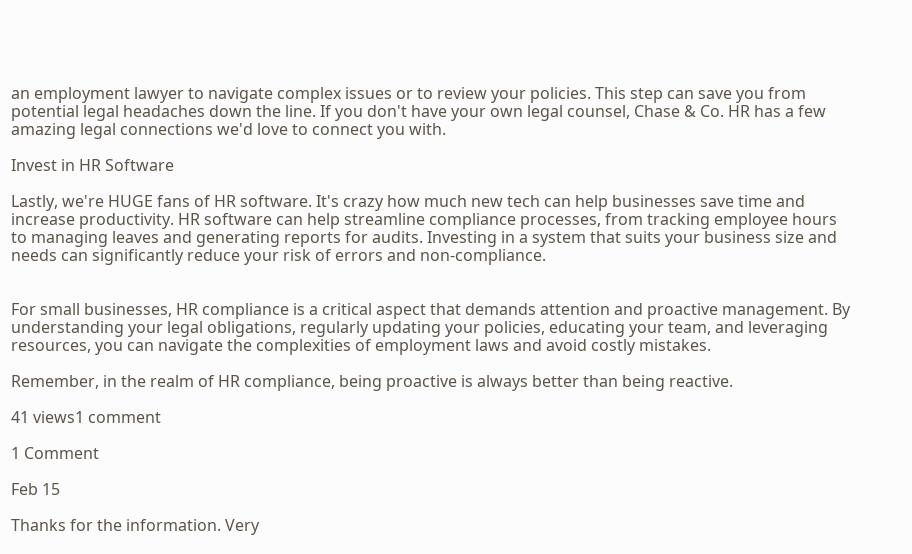an employment lawyer to navigate complex issues or to review your policies. This step can save you from potential legal headaches down the line. If you don't have your own legal counsel, Chase & Co. HR has a few amazing legal connections we'd love to connect you with.

Invest in HR Software

Lastly, we're HUGE fans of HR software. It's crazy how much new tech can help businesses save time and increase productivity. HR software can help streamline compliance processes, from tracking employee hours to managing leaves and generating reports for audits. Investing in a system that suits your business size and needs can significantly reduce your risk of errors and non-compliance.


For small businesses, HR compliance is a critical aspect that demands attention and proactive management. By understanding your legal obligations, regularly updating your policies, educating your team, and leveraging resources, you can navigate the complexities of employment laws and avoid costly mistakes.

Remember, in the realm of HR compliance, being proactive is always better than being reactive.

41 views1 comment

1 Comment

Feb 15

Thanks for the information. Very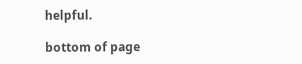helpful.

bottom of page